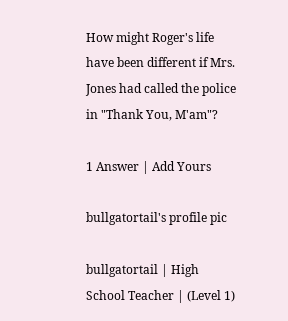How might Roger's life have been different if Mrs. Jones had called the police in "Thank You, M'am"?

1 Answer | Add Yours

bullgatortail's profile pic

bullgatortail | High School Teacher | (Level 1)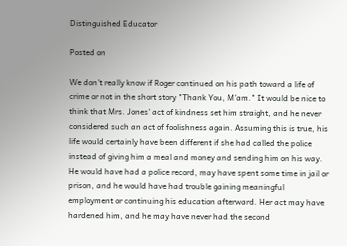Distinguished Educator

Posted on

We don't really know if Roger continued on his path toward a life of crime or not in the short story "Thank You, M'am." It would be nice to think that Mrs. Jones' act of kindness set him straight, and he never considered such an act of foolishness again. Assuming this is true, his life would certainly have been different if she had called the police instead of giving him a meal and money and sending him on his way. He would have had a police record, may have spent some time in jail or prison, and he would have had trouble gaining meaningful employment or continuing his education afterward. Her act may have hardened him, and he may have never had the second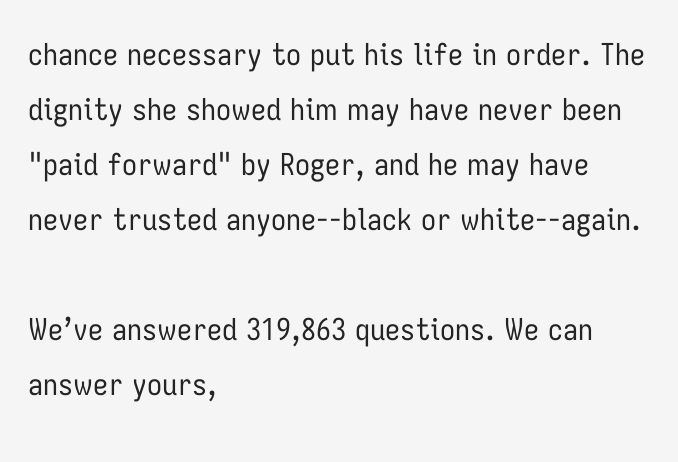chance necessary to put his life in order. The dignity she showed him may have never been "paid forward" by Roger, and he may have never trusted anyone--black or white--again.

We’ve answered 319,863 questions. We can answer yours,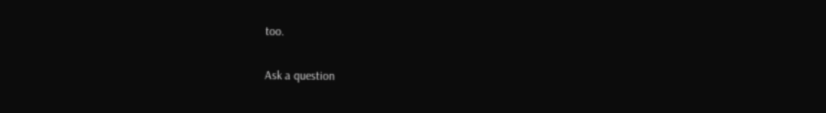too.

Ask a question